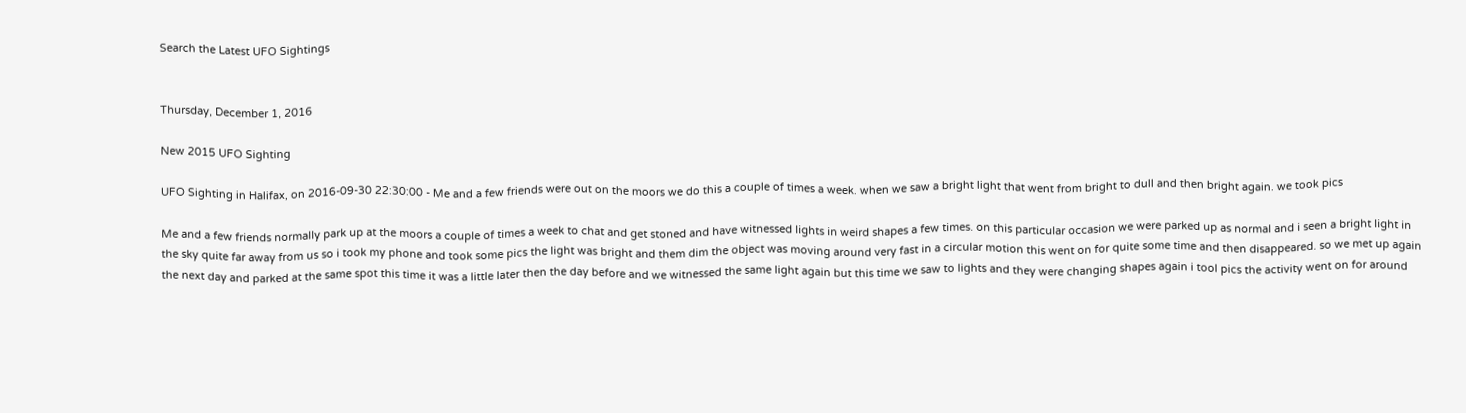Search the Latest UFO Sightings


Thursday, December 1, 2016

New 2015 UFO Sighting

UFO Sighting in Halifax, on 2016-09-30 22:30:00 - Me and a few friends were out on the moors we do this a couple of times a week. when we saw a bright light that went from bright to dull and then bright again. we took pics

Me and a few friends normally park up at the moors a couple of times a week to chat and get stoned and have witnessed lights in weird shapes a few times. on this particular occasion we were parked up as normal and i seen a bright light in the sky quite far away from us so i took my phone and took some pics the light was bright and them dim the object was moving around very fast in a circular motion this went on for quite some time and then disappeared. so we met up again the next day and parked at the same spot this time it was a little later then the day before and we witnessed the same light again but this time we saw to lights and they were changing shapes again i tool pics the activity went on for around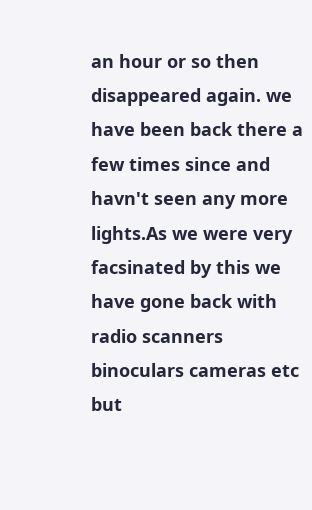an hour or so then disappeared again. we have been back there a few times since and havn't seen any more lights.As we were very facsinated by this we have gone back with radio scanners binoculars cameras etc but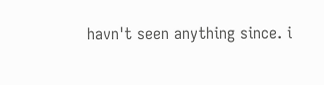havn't seen anything since. i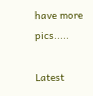have more pics.....

Latest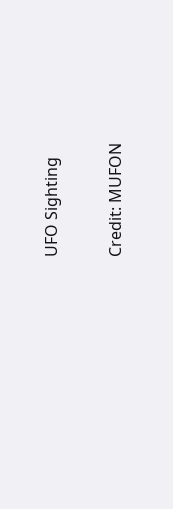UFO Sighting

Credit: MUFON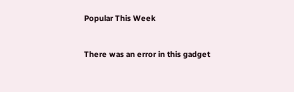Popular This Week

There was an error in this gadget